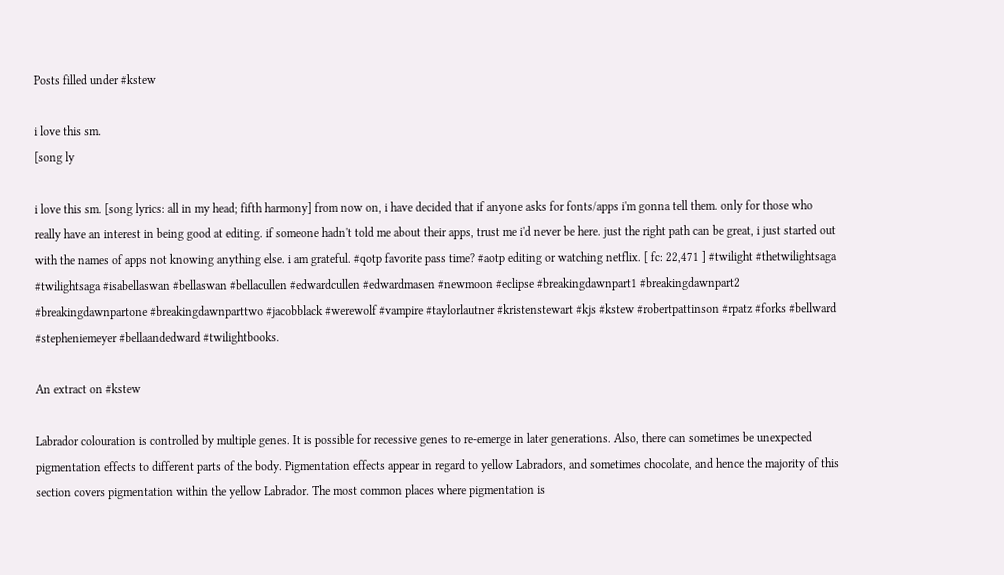Posts filled under #kstew

i love this sm.
[song ly

i love this sm. [song lyrics: all in my head; fifth harmony] from now on, i have decided that if anyone asks for fonts/apps i'm gonna tell them. only for those who really have an interest in being good at editing. if someone hadn't told me about their apps, trust me i'd never be here. just the right path can be great, i just started out with the names of apps not knowing anything else. i am grateful. #qotp favorite pass time? #aotp editing or watching netflix. [ fc: 22,471 ] #twilight #thetwilightsaga #twilightsaga #isabellaswan #bellaswan #bellacullen #edwardcullen #edwardmasen #newmoon #eclipse #breakingdawnpart1 #breakingdawnpart2 #breakingdawnpartone #breakingdawnparttwo #jacobblack #werewolf #vampire #taylorlautner #kristenstewart #kjs #kstew #robertpattinson #rpatz #forks #bellward #stepheniemeyer #bellaandedward #twilightbooks.

An extract on #kstew

Labrador colouration is controlled by multiple genes. It is possible for recessive genes to re-emerge in later generations. Also, there can sometimes be unexpected pigmentation effects to different parts of the body. Pigmentation effects appear in regard to yellow Labradors, and sometimes chocolate, and hence the majority of this section covers pigmentation within the yellow Labrador. The most common places where pigmentation is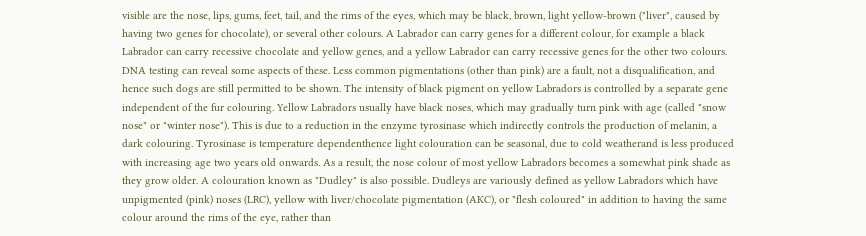visible are the nose, lips, gums, feet, tail, and the rims of the eyes, which may be black, brown, light yellow-brown ("liver", caused by having two genes for chocolate), or several other colours. A Labrador can carry genes for a different colour, for example a black Labrador can carry recessive chocolate and yellow genes, and a yellow Labrador can carry recessive genes for the other two colours. DNA testing can reveal some aspects of these. Less common pigmentations (other than pink) are a fault, not a disqualification, and hence such dogs are still permitted to be shown. The intensity of black pigment on yellow Labradors is controlled by a separate gene independent of the fur colouring. Yellow Labradors usually have black noses, which may gradually turn pink with age (called "snow nose" or "winter nose"). This is due to a reduction in the enzyme tyrosinase which indirectly controls the production of melanin, a dark colouring. Tyrosinase is temperature dependenthence light colouration can be seasonal, due to cold weatherand is less produced with increasing age two years old onwards. As a result, the nose colour of most yellow Labradors becomes a somewhat pink shade as they grow older. A colouration known as "Dudley" is also possible. Dudleys are variously defined as yellow Labradors which have unpigmented (pink) noses (LRC), yellow with liver/chocolate pigmentation (AKC), or "flesh coloured" in addition to having the same colour around the rims of the eye, rather than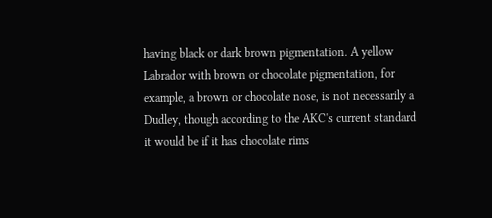having black or dark brown pigmentation. A yellow Labrador with brown or chocolate pigmentation, for example, a brown or chocolate nose, is not necessarily a Dudley, though according to the AKC's current standard it would be if it has chocolate rims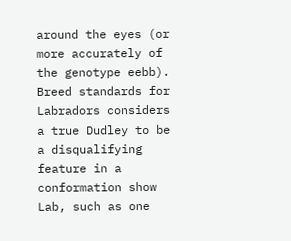around the eyes (or more accurately of the genotype eebb). Breed standards for Labradors considers a true Dudley to be a disqualifying feature in a conformation show Lab, such as one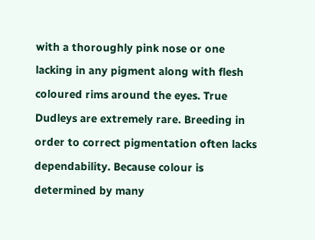with a thoroughly pink nose or one lacking in any pigment along with flesh coloured rims around the eyes. True Dudleys are extremely rare. Breeding in order to correct pigmentation often lacks dependability. Because colour is determined by many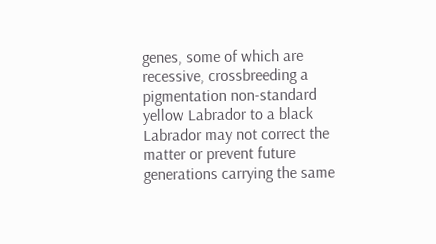genes, some of which are recessive, crossbreeding a pigmentation non-standard yellow Labrador to a black Labrador may not correct the matter or prevent future generations carrying the same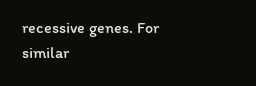recessive genes. For similar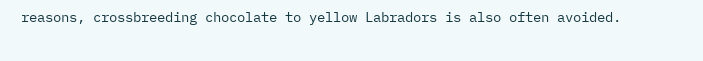reasons, crossbreeding chocolate to yellow Labradors is also often avoided.